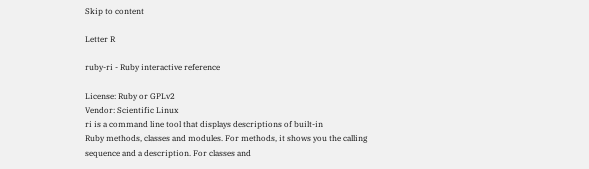Skip to content

Letter R

ruby-ri - Ruby interactive reference

License: Ruby or GPLv2
Vendor: Scientific Linux
ri is a command line tool that displays descriptions of built-in
Ruby methods, classes and modules. For methods, it shows you the calling
sequence and a description. For classes and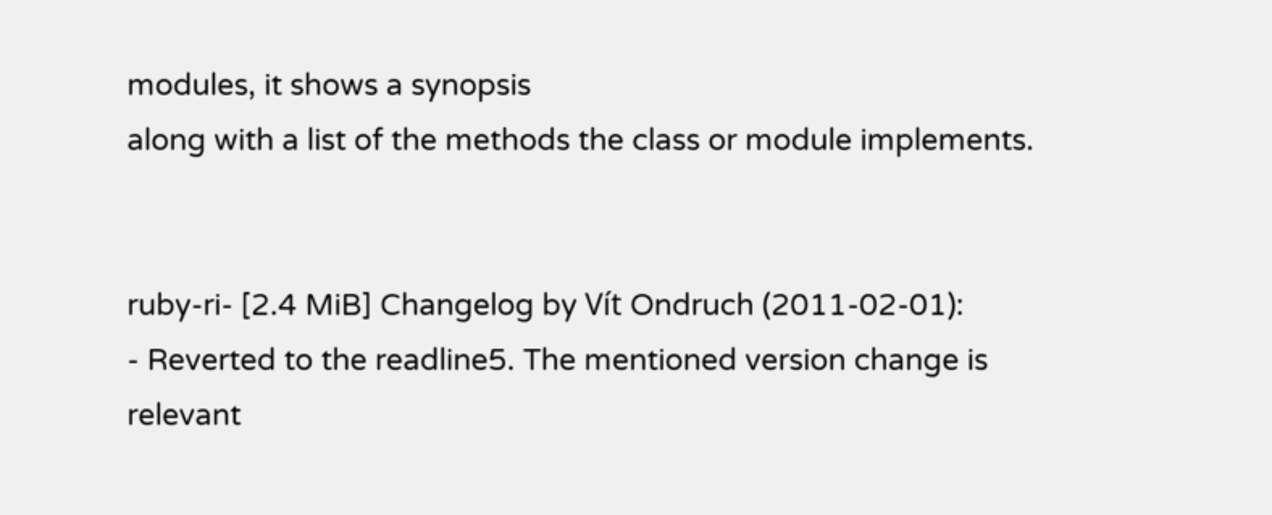modules, it shows a synopsis
along with a list of the methods the class or module implements.


ruby-ri- [2.4 MiB] Changelog by Vít Ondruch (2011-02-01):
- Reverted to the readline5. The mentioned version change is relevant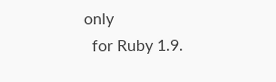only
  for Ruby 1.9.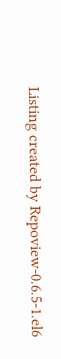Listing created by Repoview-0.6.5-1.el6